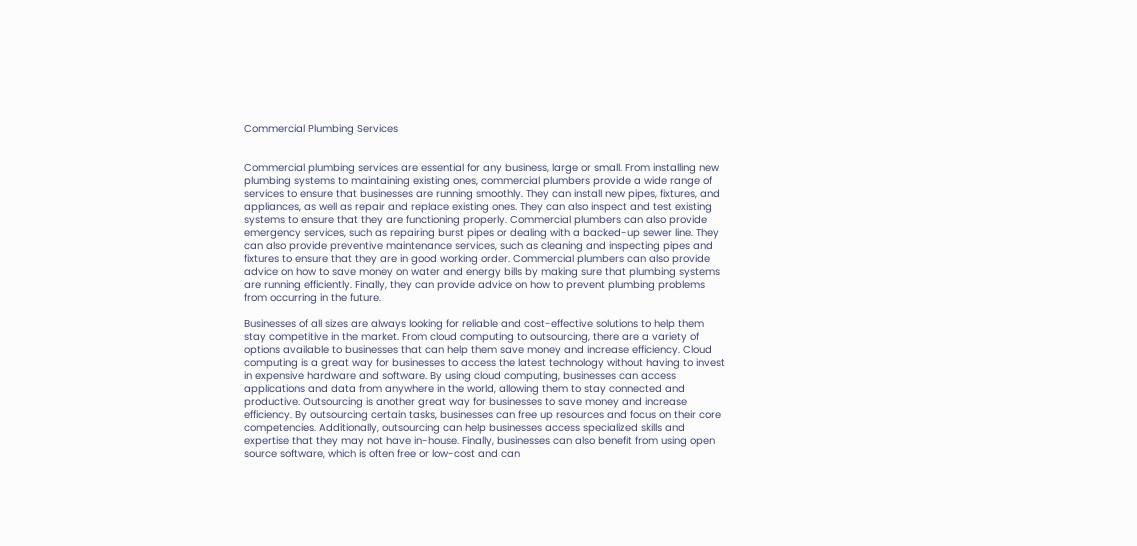Commercial Plumbing Services


Commercial plumbing services are essential for any business, large or small. From installing new plumbing systems to maintaining existing ones, commercial plumbers provide a wide range of services to ensure that businesses are running smoothly. They can install new pipes, fixtures, and appliances, as well as repair and replace existing ones. They can also inspect and test existing systems to ensure that they are functioning properly. Commercial plumbers can also provide emergency services, such as repairing burst pipes or dealing with a backed-up sewer line. They can also provide preventive maintenance services, such as cleaning and inspecting pipes and fixtures to ensure that they are in good working order. Commercial plumbers can also provide advice on how to save money on water and energy bills by making sure that plumbing systems are running efficiently. Finally, they can provide advice on how to prevent plumbing problems from occurring in the future.

Businesses of all sizes are always looking for reliable and cost-effective solutions to help them stay competitive in the market. From cloud computing to outsourcing, there are a variety of options available to businesses that can help them save money and increase efficiency. Cloud computing is a great way for businesses to access the latest technology without having to invest in expensive hardware and software. By using cloud computing, businesses can access applications and data from anywhere in the world, allowing them to stay connected and productive. Outsourcing is another great way for businesses to save money and increase efficiency. By outsourcing certain tasks, businesses can free up resources and focus on their core competencies. Additionally, outsourcing can help businesses access specialized skills and expertise that they may not have in-house. Finally, businesses can also benefit from using open source software, which is often free or low-cost and can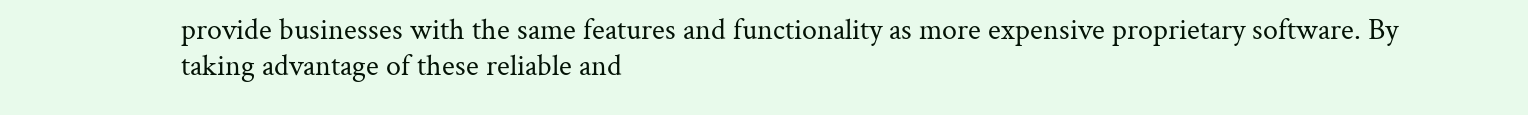provide businesses with the same features and functionality as more expensive proprietary software. By taking advantage of these reliable and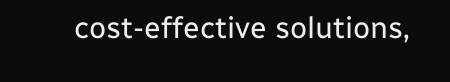cost-effective solutions,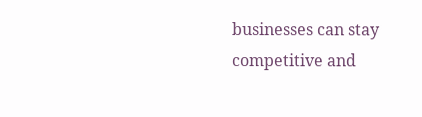businesses can stay competitive and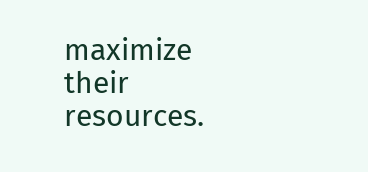maximize their resources.